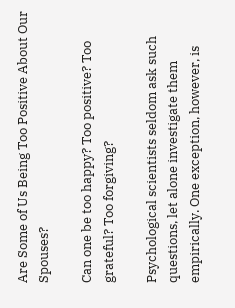Are Some of Us Being Too Positive About Our Spouses?

Can one be too happy? Too positive? Too grateful? Too forgiving?

Psychological scientists seldom ask such questions, let alone investigate them empirically. One exception, however, is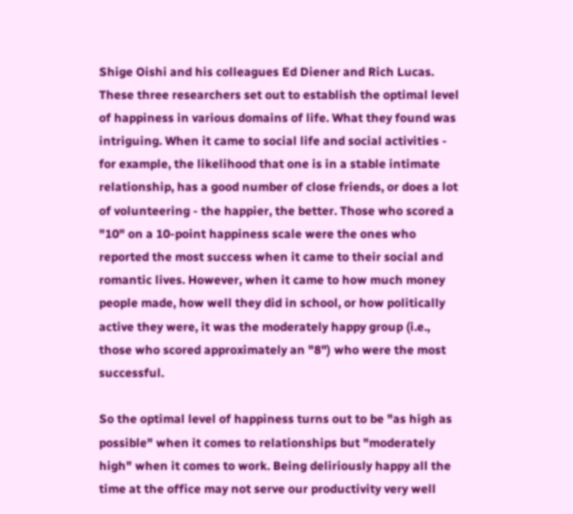Shige Oishi and his colleagues Ed Diener and Rich Lucas. These three researchers set out to establish the optimal level of happiness in various domains of life. What they found was intriguing. When it came to social life and social activities - for example, the likelihood that one is in a stable intimate relationship, has a good number of close friends, or does a lot of volunteering - the happier, the better. Those who scored a "10" on a 10-point happiness scale were the ones who reported the most success when it came to their social and romantic lives. However, when it came to how much money people made, how well they did in school, or how politically active they were, it was the moderately happy group (i.e., those who scored approximately an "8") who were the most successful.

So the optimal level of happiness turns out to be "as high as possible" when it comes to relationships but "moderately high" when it comes to work. Being deliriously happy all the time at the office may not serve our productivity very well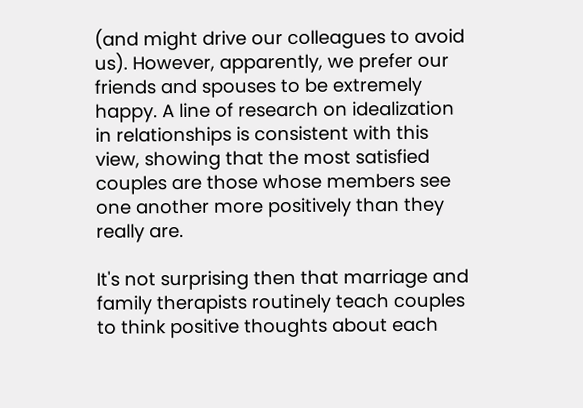(and might drive our colleagues to avoid us). However, apparently, we prefer our friends and spouses to be extremely happy. A line of research on idealization in relationships is consistent with this view, showing that the most satisfied couples are those whose members see one another more positively than they really are.

It's not surprising then that marriage and family therapists routinely teach couples to think positive thoughts about each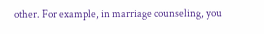other. For example, in marriage counseling, you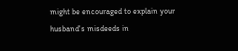might be encouraged to explain your husband's misdeeds in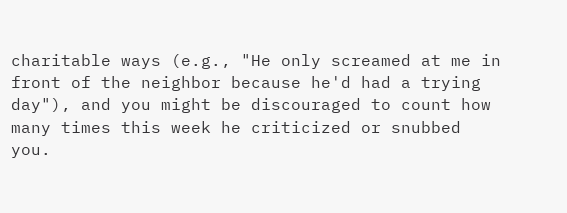charitable ways (e.g., "He only screamed at me in front of the neighbor because he'd had a trying day"), and you might be discouraged to count how many times this week he criticized or snubbed you.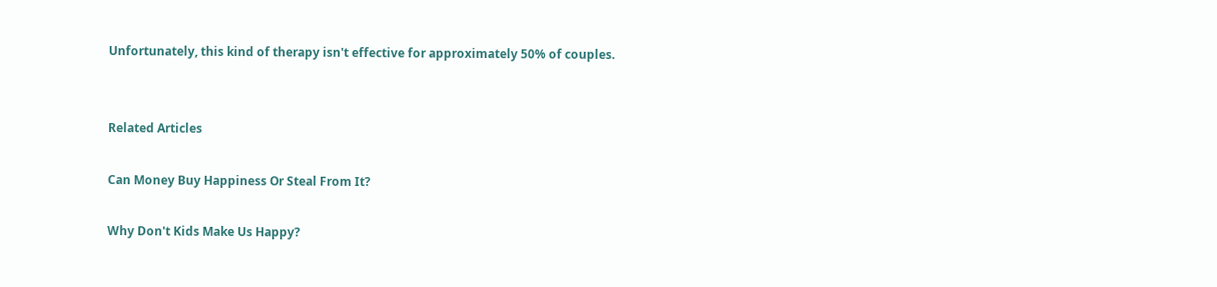Unfortunately, this kind of therapy isn't effective for approximately 50% of couples.


Related Articles

Can Money Buy Happiness Or Steal From It?

Why Don't Kids Make Us Happy?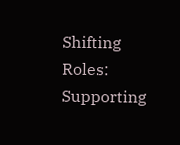Shifting Roles: Supporting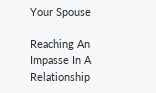Your Spouse

Reaching An Impasse In A Relationship